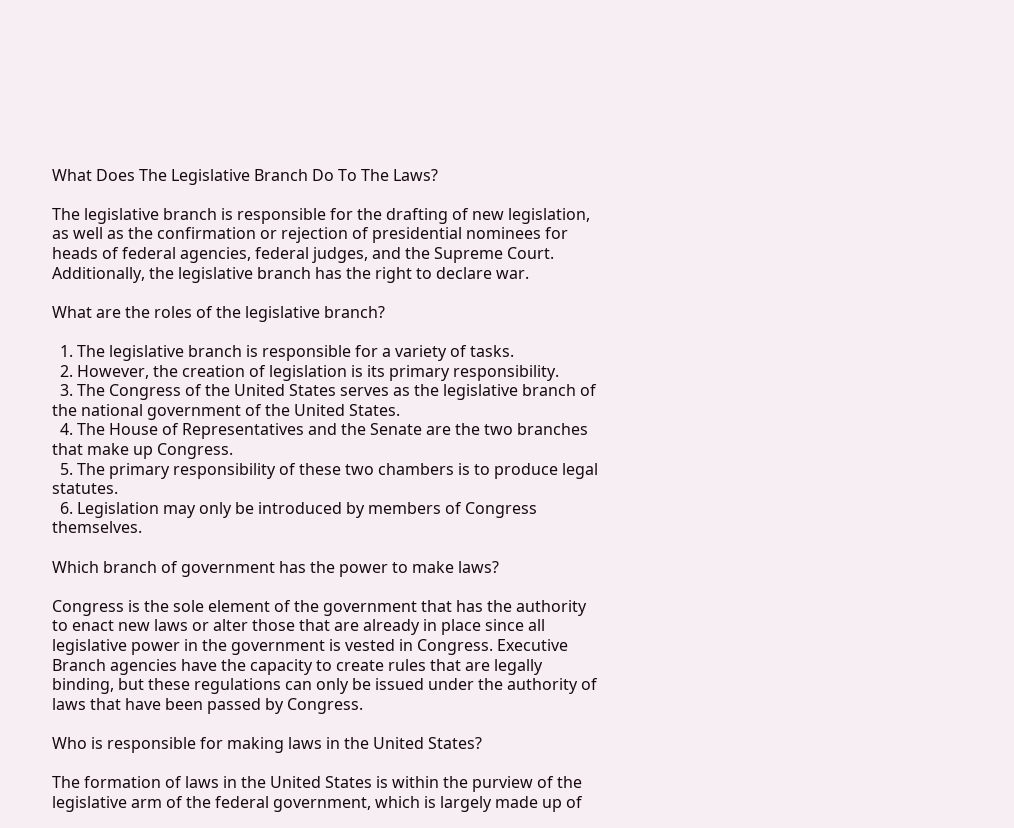What Does The Legislative Branch Do To The Laws?

The legislative branch is responsible for the drafting of new legislation, as well as the confirmation or rejection of presidential nominees for heads of federal agencies, federal judges, and the Supreme Court. Additionally, the legislative branch has the right to declare war.

What are the roles of the legislative branch?

  1. The legislative branch is responsible for a variety of tasks.
  2. However, the creation of legislation is its primary responsibility.
  3. The Congress of the United States serves as the legislative branch of the national government of the United States.
  4. The House of Representatives and the Senate are the two branches that make up Congress.
  5. The primary responsibility of these two chambers is to produce legal statutes.
  6. Legislation may only be introduced by members of Congress themselves.

Which branch of government has the power to make laws?

Congress is the sole element of the government that has the authority to enact new laws or alter those that are already in place since all legislative power in the government is vested in Congress. Executive Branch agencies have the capacity to create rules that are legally binding, but these regulations can only be issued under the authority of laws that have been passed by Congress.

Who is responsible for making laws in the United States?

The formation of laws in the United States is within the purview of the legislative arm of the federal government, which is largely made up of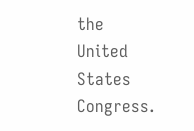the United States Congress.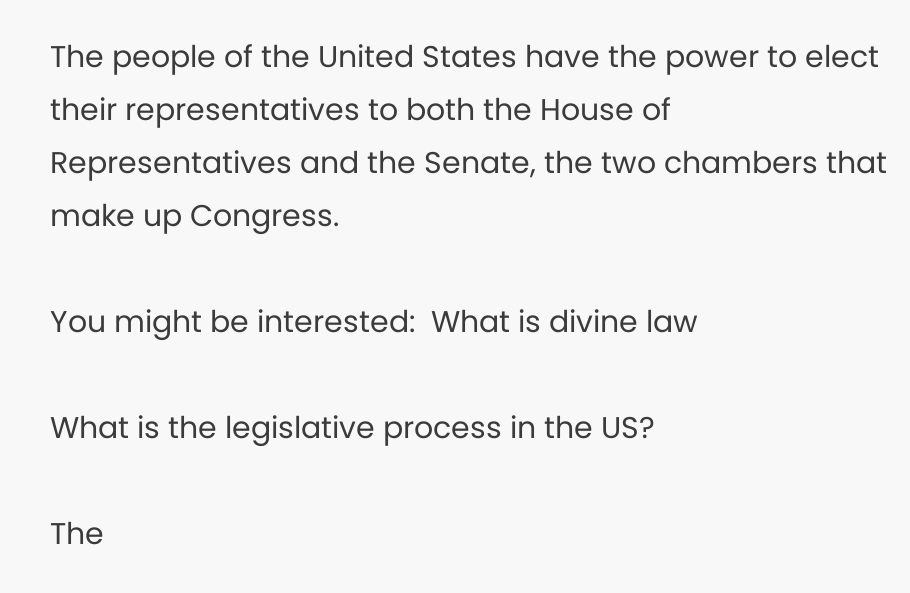The people of the United States have the power to elect their representatives to both the House of Representatives and the Senate, the two chambers that make up Congress.

You might be interested:  What is divine law

What is the legislative process in the US?

The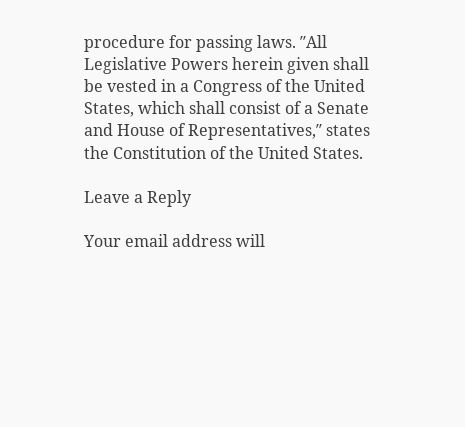procedure for passing laws. ″All Legislative Powers herein given shall be vested in a Congress of the United States, which shall consist of a Senate and House of Representatives,″ states the Constitution of the United States.

Leave a Reply

Your email address will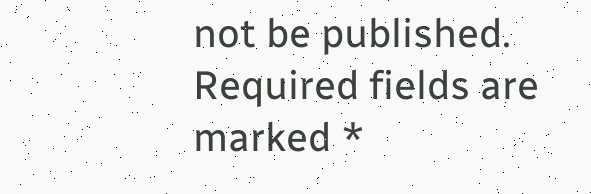not be published. Required fields are marked *